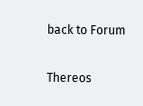back to Forum

Thereos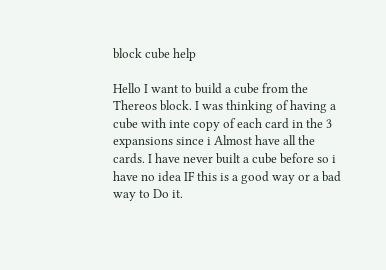block cube help

Hello I want to build a cube from the Thereos block. I was thinking of having a cube with inte copy of each card in the 3 expansions since i Almost have all the cards. I have never built a cube before so i have no idea IF this is a good way or a bad way to Do it.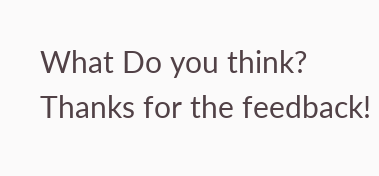What Do you think? Thanks for the feedback!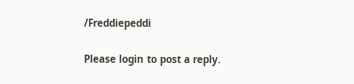/Freddiepeddi

Please login to post a reply.